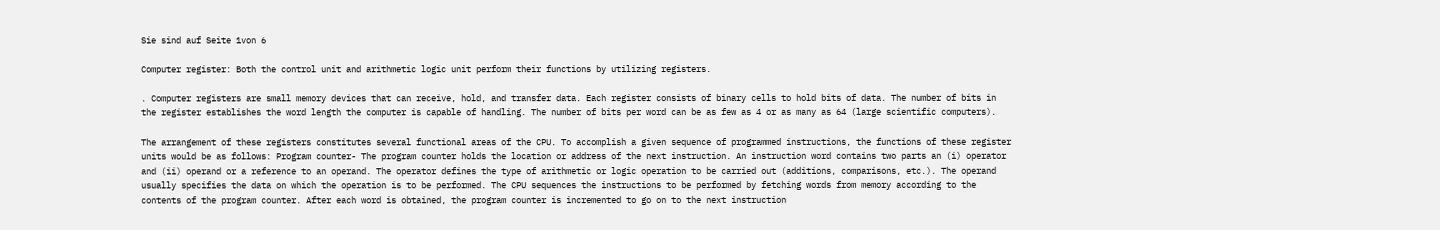Sie sind auf Seite 1von 6

Computer register: Both the control unit and arithmetic logic unit perform their functions by utilizing registers.

. Computer registers are small memory devices that can receive, hold, and transfer data. Each register consists of binary cells to hold bits of data. The number of bits in the register establishes the word length the computer is capable of handling. The number of bits per word can be as few as 4 or as many as 64 (large scientific computers).

The arrangement of these registers constitutes several functional areas of the CPU. To accomplish a given sequence of programmed instructions, the functions of these register units would be as follows: Program counter- The program counter holds the location or address of the next instruction. An instruction word contains two parts an (i) operator and (ii) operand or a reference to an operand. The operator defines the type of arithmetic or logic operation to be carried out (additions, comparisons, etc.). The operand usually specifies the data on which the operation is to be performed. The CPU sequences the instructions to be performed by fetching words from memory according to the contents of the program counter. After each word is obtained, the program counter is incremented to go on to the next instruction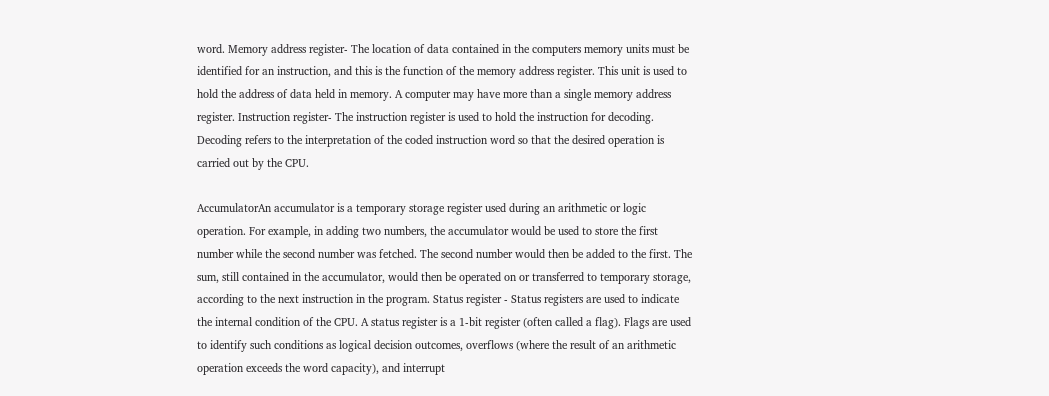word. Memory address register- The location of data contained in the computers memory units must be identified for an instruction, and this is the function of the memory address register. This unit is used to hold the address of data held in memory. A computer may have more than a single memory address register. Instruction register- The instruction register is used to hold the instruction for decoding. Decoding refers to the interpretation of the coded instruction word so that the desired operation is carried out by the CPU.

AccumulatorAn accumulator is a temporary storage register used during an arithmetic or logic operation. For example, in adding two numbers, the accumulator would be used to store the first number while the second number was fetched. The second number would then be added to the first. The sum, still contained in the accumulator, would then be operated on or transferred to temporary storage, according to the next instruction in the program. Status register - Status registers are used to indicate the internal condition of the CPU. A status register is a 1-bit register (often called a flag). Flags are used to identify such conditions as logical decision outcomes, overflows (where the result of an arithmetic operation exceeds the word capacity), and interrupt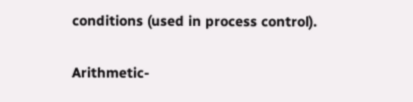conditions (used in process control).

Arithmetic-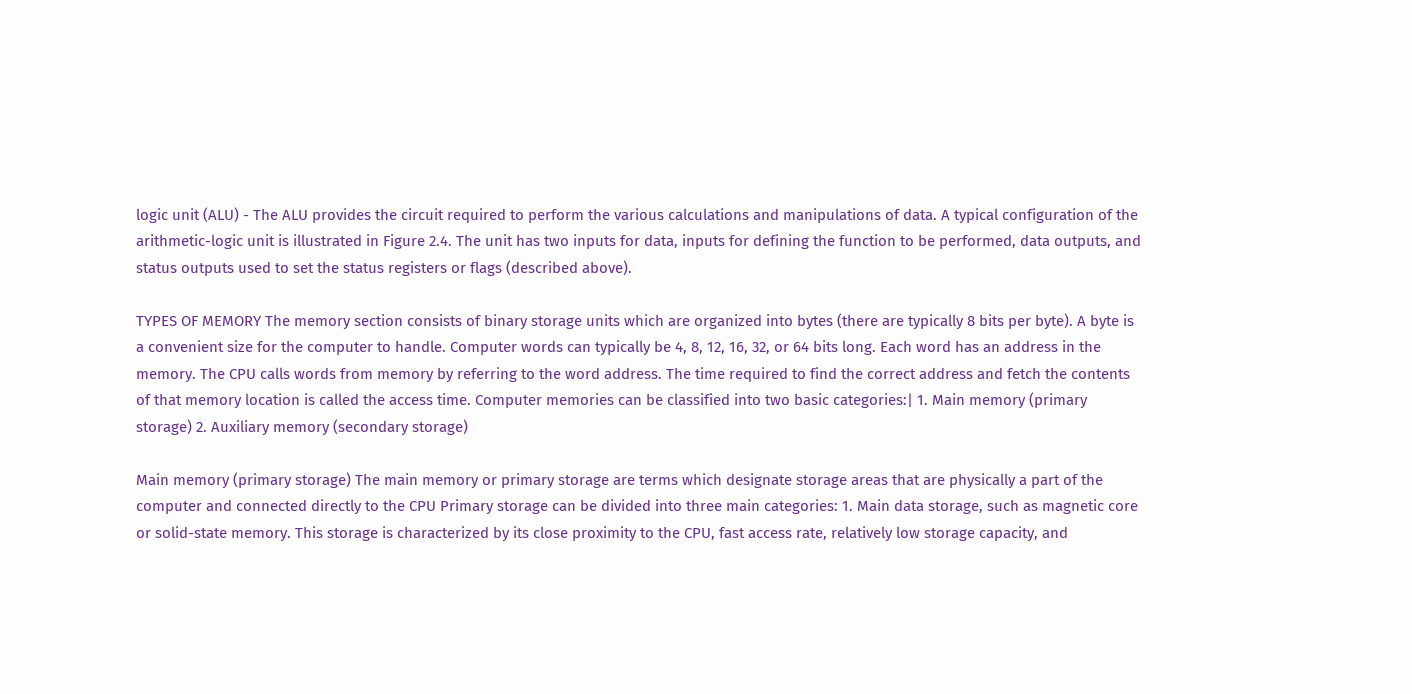logic unit (ALU) - The ALU provides the circuit required to perform the various calculations and manipulations of data. A typical configuration of the arithmetic-logic unit is illustrated in Figure 2.4. The unit has two inputs for data, inputs for defining the function to be performed, data outputs, and status outputs used to set the status registers or flags (described above).

TYPES OF MEMORY The memory section consists of binary storage units which are organized into bytes (there are typically 8 bits per byte). A byte is a convenient size for the computer to handle. Computer words can typically be 4, 8, 12, 16, 32, or 64 bits long. Each word has an address in the memory. The CPU calls words from memory by referring to the word address. The time required to find the correct address and fetch the contents of that memory location is called the access time. Computer memories can be classified into two basic categories:| 1. Main memory (primary storage) 2. Auxiliary memory (secondary storage)

Main memory (primary storage) The main memory or primary storage are terms which designate storage areas that are physically a part of the computer and connected directly to the CPU Primary storage can be divided into three main categories: 1. Main data storage, such as magnetic core or solid-state memory. This storage is characterized by its close proximity to the CPU, fast access rate, relatively low storage capacity, and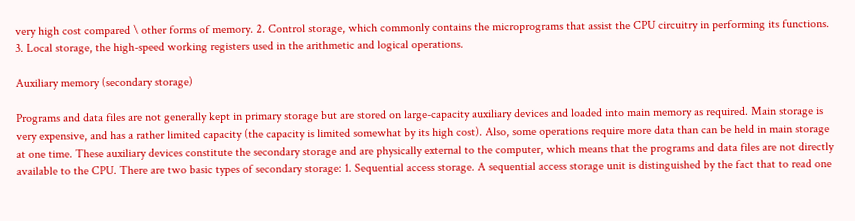very high cost compared \ other forms of memory. 2. Control storage, which commonly contains the microprograms that assist the CPU circuitry in performing its functions. 3. Local storage, the high-speed working registers used in the arithmetic and logical operations.

Auxiliary memory (secondary storage)

Programs and data files are not generally kept in primary storage but are stored on large-capacity auxiliary devices and loaded into main memory as required. Main storage is very expensive, and has a rather limited capacity (the capacity is limited somewhat by its high cost). Also, some operations require more data than can be held in main storage at one time. These auxiliary devices constitute the secondary storage and are physically external to the computer, which means that the programs and data files are not directly available to the CPU. There are two basic types of secondary storage: 1. Sequential access storage. A sequential access storage unit is distinguished by the fact that to read one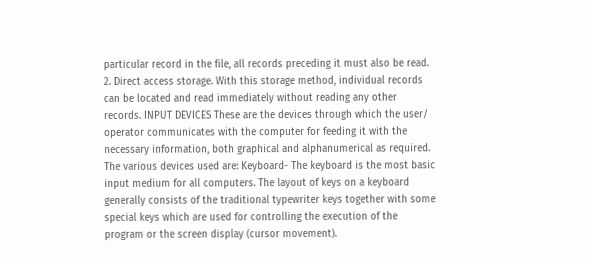particular record in the file, all records preceding it must also be read. 2. Direct access storage. With this storage method, individual records can be located and read immediately without reading any other records. INPUT DEVICES These are the devices through which the user/ operator communicates with the computer for feeding it with the necessary information, both graphical and alphanumerical as required. The various devices used are: Keyboard- The keyboard is the most basic input medium for all computers. The layout of keys on a keyboard generally consists of the traditional typewriter keys together with some special keys which are used for controlling the execution of the program or the screen display (cursor movement).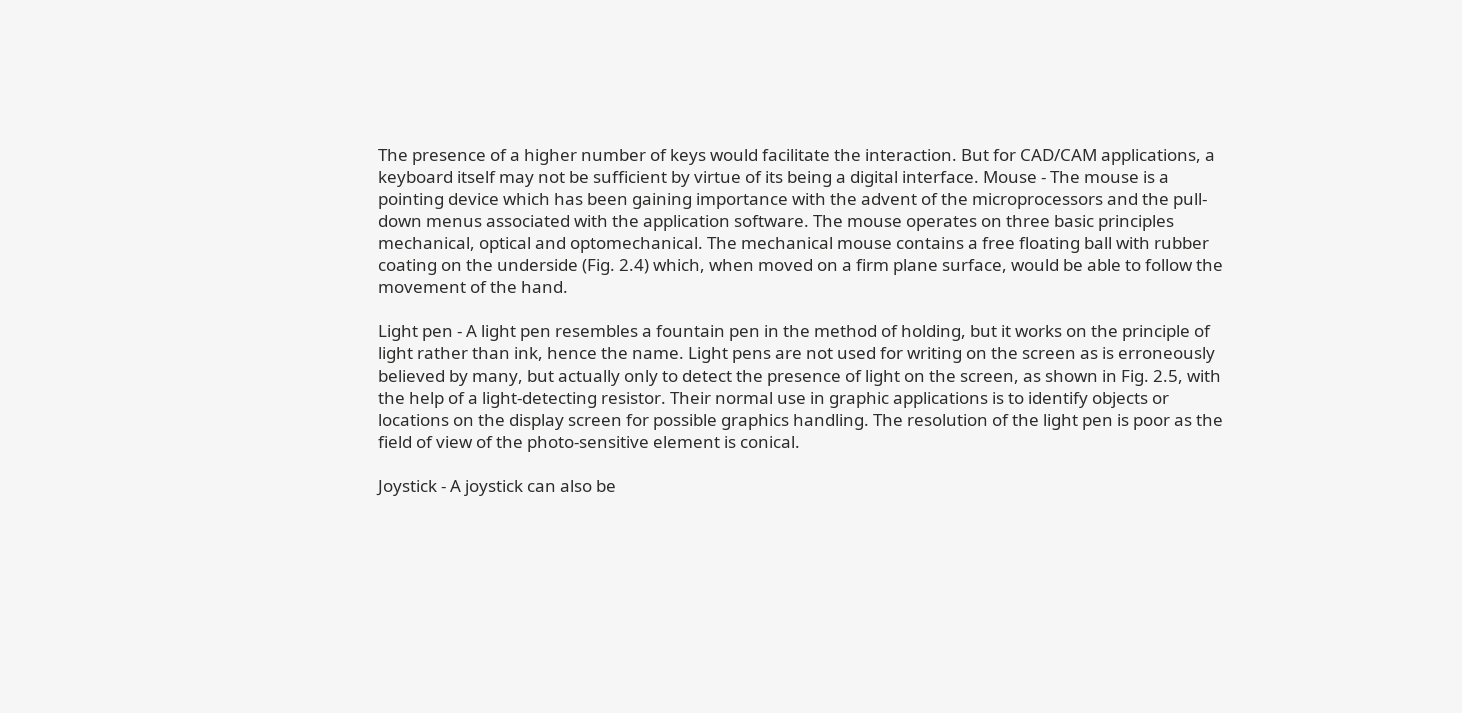The presence of a higher number of keys would facilitate the interaction. But for CAD/CAM applications, a keyboard itself may not be sufficient by virtue of its being a digital interface. Mouse - The mouse is a pointing device which has been gaining importance with the advent of the microprocessors and the pull-down menus associated with the application software. The mouse operates on three basic principles mechanical, optical and optomechanical. The mechanical mouse contains a free floating ball with rubber coating on the underside (Fig. 2.4) which, when moved on a firm plane surface, would be able to follow the movement of the hand.

Light pen - A light pen resembles a fountain pen in the method of holding, but it works on the principle of light rather than ink, hence the name. Light pens are not used for writing on the screen as is erroneously believed by many, but actually only to detect the presence of light on the screen, as shown in Fig. 2.5, with the help of a light-detecting resistor. Their normal use in graphic applications is to identify objects or locations on the display screen for possible graphics handling. The resolution of the light pen is poor as the field of view of the photo-sensitive element is conical.

Joystick - A joystick can also be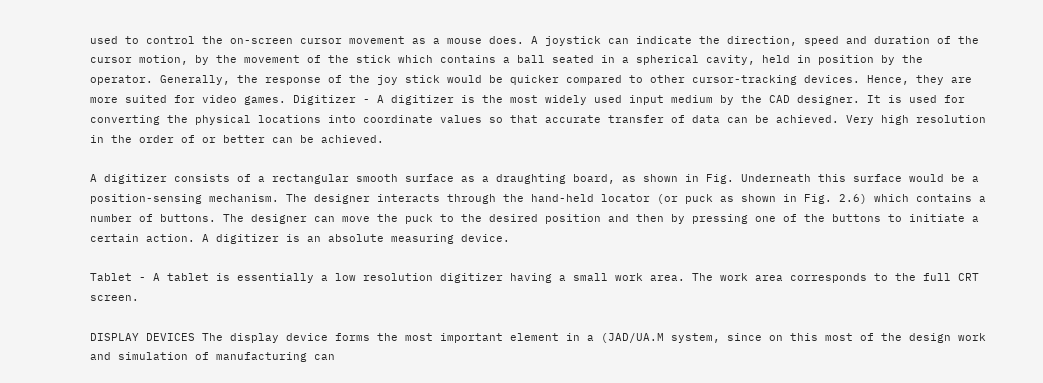used to control the on-screen cursor movement as a mouse does. A joystick can indicate the direction, speed and duration of the cursor motion, by the movement of the stick which contains a ball seated in a spherical cavity, held in position by the operator. Generally, the response of the joy stick would be quicker compared to other cursor-tracking devices. Hence, they are more suited for video games. Digitizer - A digitizer is the most widely used input medium by the CAD designer. It is used for converting the physical locations into coordinate values so that accurate transfer of data can be achieved. Very high resolution in the order of or better can be achieved.

A digitizer consists of a rectangular smooth surface as a draughting board, as shown in Fig. Underneath this surface would be a position-sensing mechanism. The designer interacts through the hand-held locator (or puck as shown in Fig. 2.6) which contains a number of buttons. The designer can move the puck to the desired position and then by pressing one of the buttons to initiate a certain action. A digitizer is an absolute measuring device.

Tablet - A tablet is essentially a low resolution digitizer having a small work area. The work area corresponds to the full CRT screen.

DISPLAY DEVICES The display device forms the most important element in a (JAD/UA.M system, since on this most of the design work and simulation of manufacturing can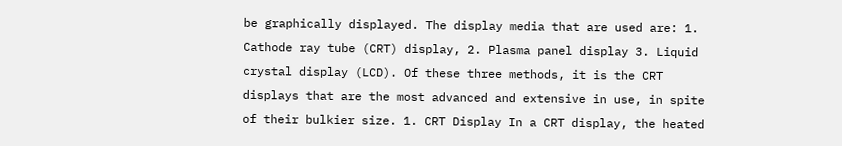be graphically displayed. The display media that are used are: 1. Cathode ray tube (CRT) display, 2. Plasma panel display 3. Liquid crystal display (LCD). Of these three methods, it is the CRT displays that are the most advanced and extensive in use, in spite of their bulkier size. 1. CRT Display In a CRT display, the heated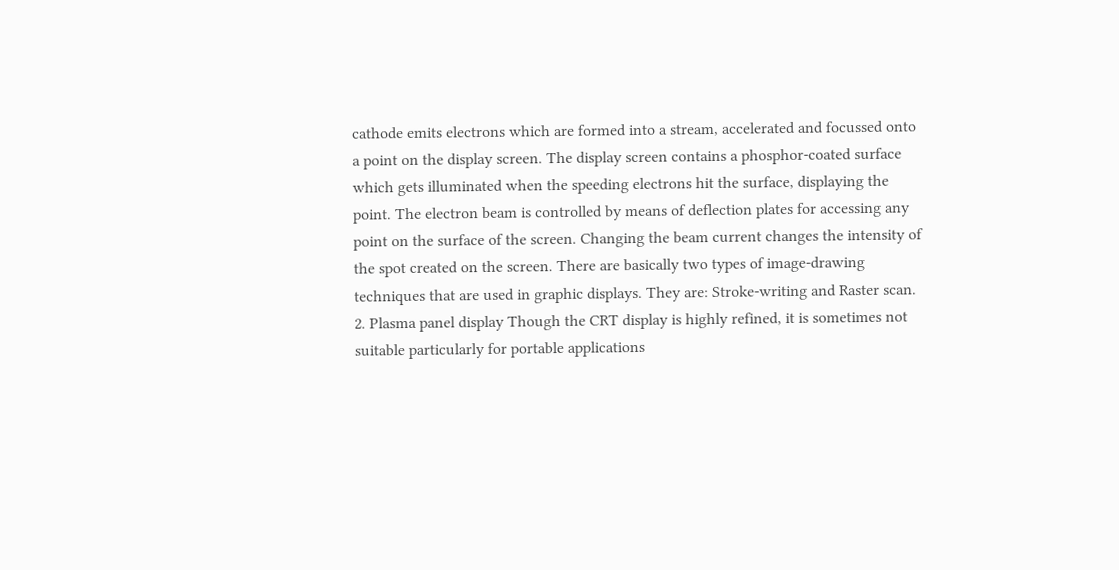cathode emits electrons which are formed into a stream, accelerated and focussed onto a point on the display screen. The display screen contains a phosphor-coated surface which gets illuminated when the speeding electrons hit the surface, displaying the point. The electron beam is controlled by means of deflection plates for accessing any point on the surface of the screen. Changing the beam current changes the intensity of the spot created on the screen. There are basically two types of image-drawing techniques that are used in graphic displays. They are: Stroke-writing and Raster scan. 2. Plasma panel display Though the CRT display is highly refined, it is sometimes not suitable particularly for portable applications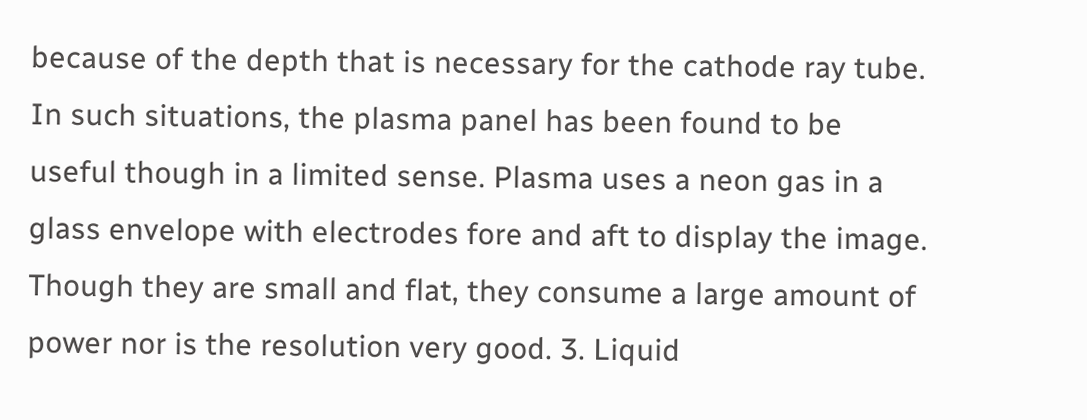because of the depth that is necessary for the cathode ray tube. In such situations, the plasma panel has been found to be useful though in a limited sense. Plasma uses a neon gas in a glass envelope with electrodes fore and aft to display the image. Though they are small and flat, they consume a large amount of power nor is the resolution very good. 3. Liquid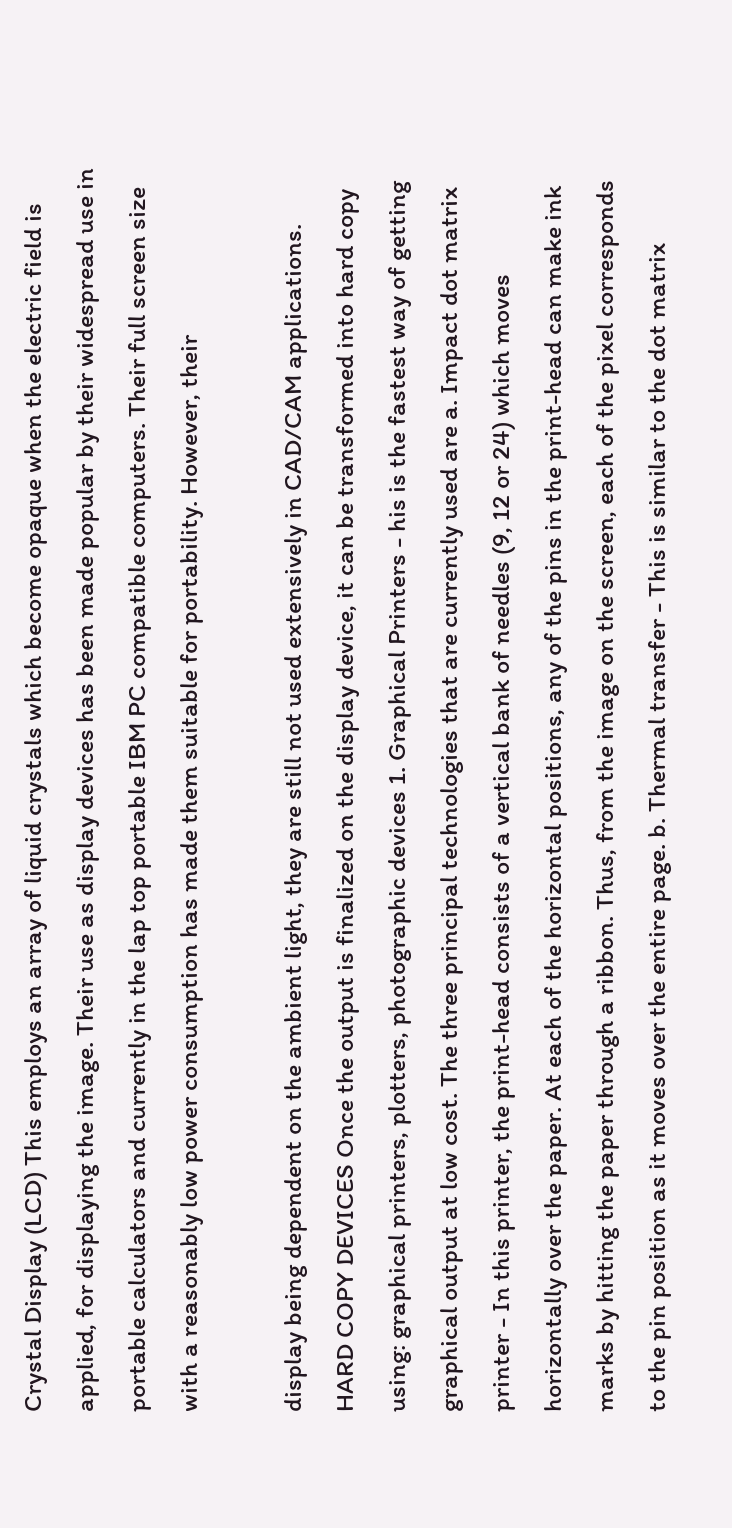Crystal Display (LCD) This employs an array of liquid crystals which become opaque when the electric field is applied, for displaying the image. Their use as display devices has been made popular by their widespread use in portable calculators and currently in the lap top portable IBM PC compatible computers. Their full screen size with a reasonably low power consumption has made them suitable for portability. However, their

display being dependent on the ambient light, they are still not used extensively in CAD/CAM applications. HARD COPY DEVICES Once the output is finalized on the display device, it can be transformed into hard copy using: graphical printers, plotters, photographic devices 1. Graphical Printers - his is the fastest way of getting graphical output at low cost. The three principal technologies that are currently used are a. Impact dot matrix printer - In this printer, the print-head consists of a vertical bank of needles (9, 12 or 24) which moves horizontally over the paper. At each of the horizontal positions, any of the pins in the print-head can make ink marks by hitting the paper through a ribbon. Thus, from the image on the screen, each of the pixel corresponds to the pin position as it moves over the entire page. b. Thermal transfer - This is similar to the dot matrix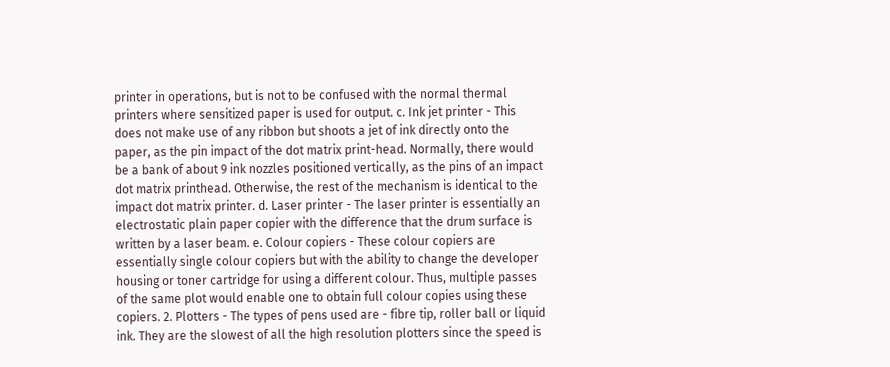printer in operations, but is not to be confused with the normal thermal printers where sensitized paper is used for output. c. Ink jet printer - This does not make use of any ribbon but shoots a jet of ink directly onto the paper, as the pin impact of the dot matrix print-head. Normally, there would be a bank of about 9 ink nozzles positioned vertically, as the pins of an impact dot matrix printhead. Otherwise, the rest of the mechanism is identical to the impact dot matrix printer. d. Laser printer - The laser printer is essentially an electrostatic plain paper copier with the difference that the drum surface is written by a laser beam. e. Colour copiers - These colour copiers are essentially single colour copiers but with the ability to change the developer housing or toner cartridge for using a different colour. Thus, multiple passes of the same plot would enable one to obtain full colour copies using these copiers. 2. Plotters - The types of pens used are - fibre tip, roller ball or liquid ink. They are the slowest of all the high resolution plotters since the speed is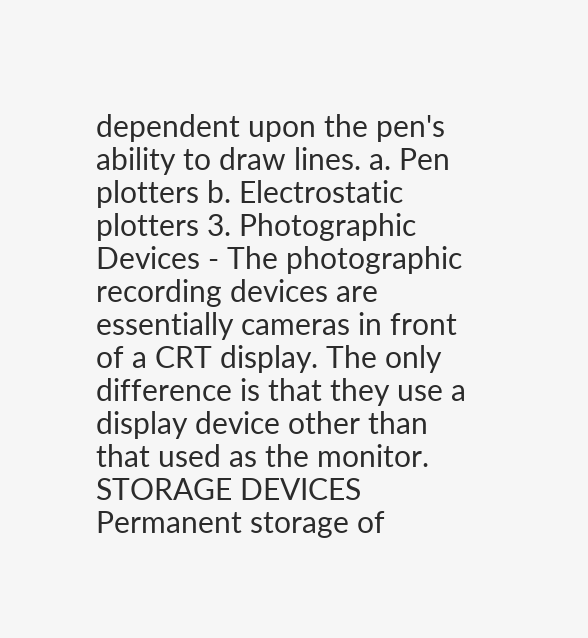dependent upon the pen's ability to draw lines. a. Pen plotters b. Electrostatic plotters 3. Photographic Devices - The photographic recording devices are essentially cameras in front of a CRT display. The only difference is that they use a display device other than that used as the monitor. STORAGE DEVICES Permanent storage of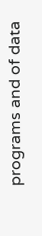programs and of data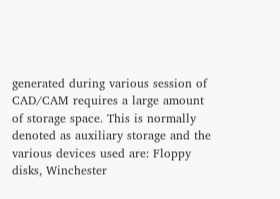generated during various session of CAD/CAM requires a large amount of storage space. This is normally denoted as auxiliary storage and the various devices used are: Floppy disks, Winchester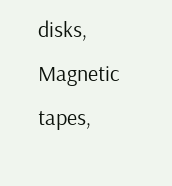disks, Magnetic tapes,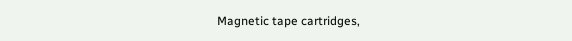Magnetic tape cartridges,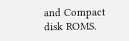and Compact disk ROMS.